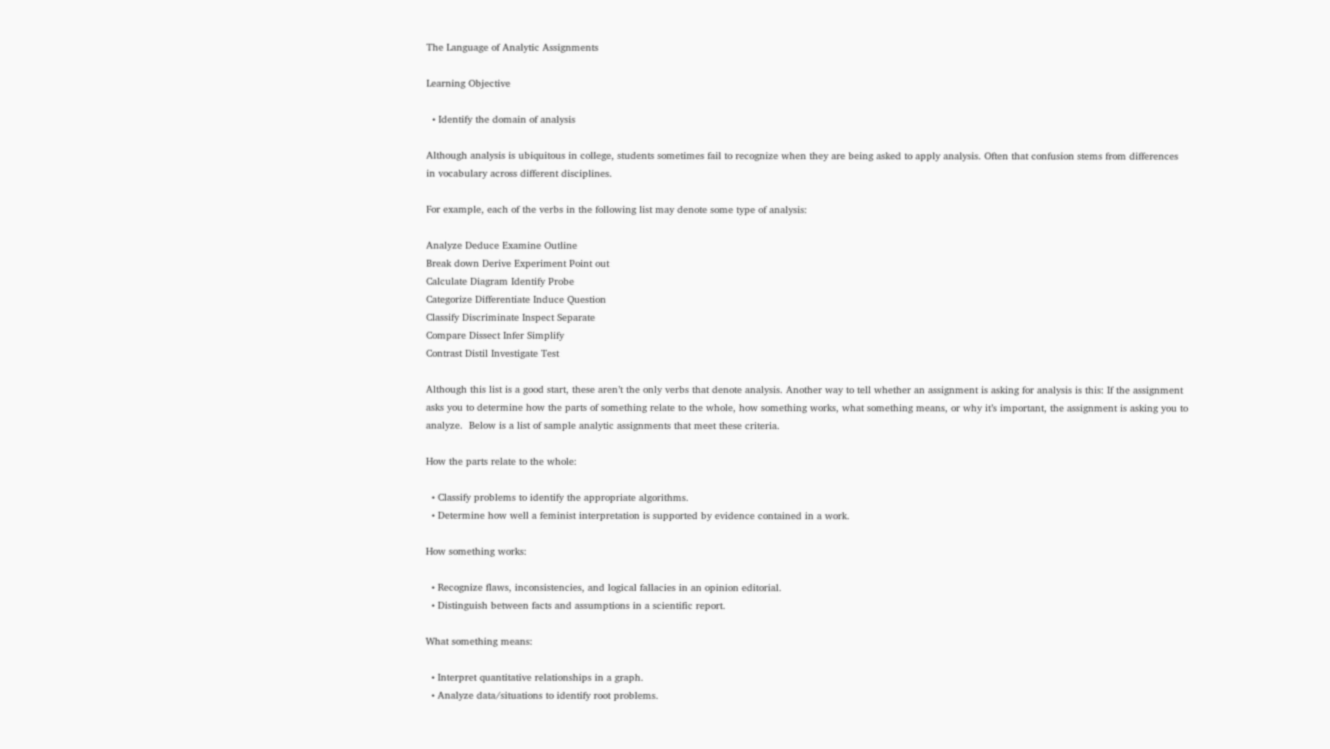The Language of Analytic Assignments

Learning Objective

  • Identify the domain of analysis

Although analysis is ubiquitous in college, students sometimes fail to recognize when they are being asked to apply analysis. Often that confusion stems from differences in vocabulary across different disciplines.

For example, each of the verbs in the following list may denote some type of analysis:

Analyze Deduce Examine Outline
Break down Derive Experiment Point out
Calculate Diagram Identify Probe
Categorize Differentiate Induce Question
Classify Discriminate Inspect Separate
Compare Dissect Infer Simplify
Contrast Distil Investigate Test

Although this list is a good start, these aren’t the only verbs that denote analysis. Another way to tell whether an assignment is asking for analysis is this: If the assignment asks you to determine how the parts of something relate to the whole, how something works, what something means, or why it’s important, the assignment is asking you to analyze.  Below is a list of sample analytic assignments that meet these criteria.

How the parts relate to the whole:

  • Classify problems to identify the appropriate algorithms.
  • Determine how well a feminist interpretation is supported by evidence contained in a work.

How something works:

  • Recognize flaws, inconsistencies, and logical fallacies in an opinion editorial.
  • Distinguish between facts and assumptions in a scientific report.

What something means:

  • Interpret quantitative relationships in a graph.
  • Analyze data/situations to identify root problems.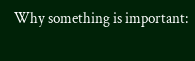Why something is important: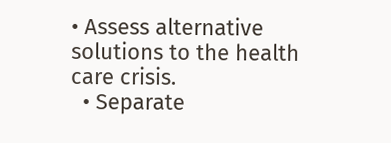• Assess alternative solutions to the health care crisis.
  • Separate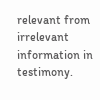relevant from irrelevant information in testimony.